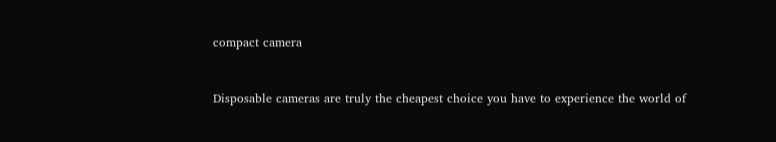compact camera


Disposable cameras are truly the cheapest choice you have to experience the world of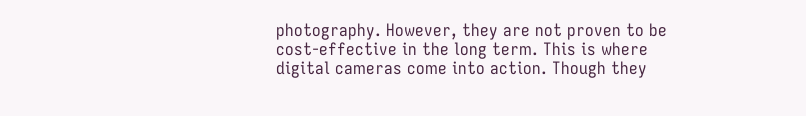photography. However, they are not proven to be cost-effective in the long term. This is where digital cameras come into action. Though they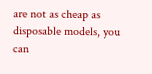are not as cheap as disposable models, you can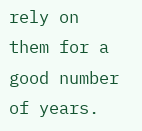rely on them for a good number of years.